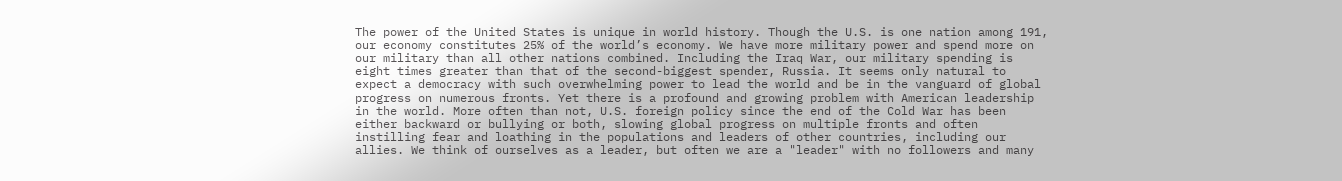The power of the United States is unique in world history. Though the U.S. is one nation among 191, our economy constitutes 25% of the world’s economy. We have more military power and spend more on our military than all other nations combined. Including the Iraq War, our military spending is eight times greater than that of the second-biggest spender, Russia. It seems only natural to expect a democracy with such overwhelming power to lead the world and be in the vanguard of global progress on numerous fronts. Yet there is a profound and growing problem with American leadership in the world. More often than not, U.S. foreign policy since the end of the Cold War has been either backward or bullying or both, slowing global progress on multiple fronts and often instilling fear and loathing in the populations and leaders of other countries, including our allies. We think of ourselves as a leader, but often we are a "leader" with no followers and many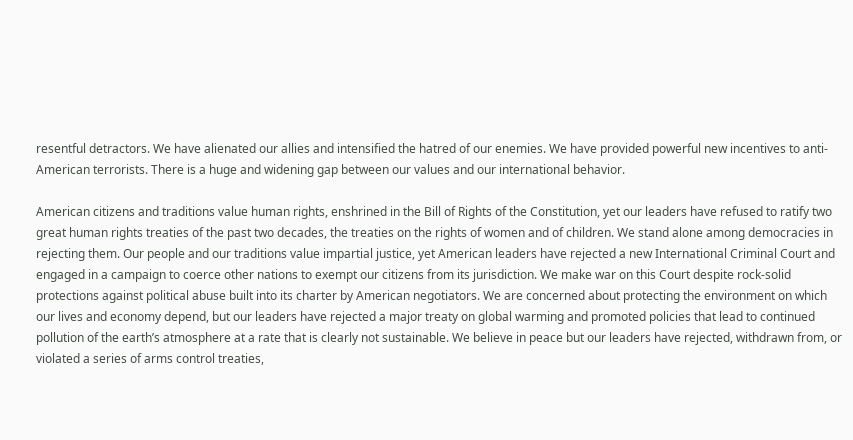resentful detractors. We have alienated our allies and intensified the hatred of our enemies. We have provided powerful new incentives to anti-American terrorists. There is a huge and widening gap between our values and our international behavior.

American citizens and traditions value human rights, enshrined in the Bill of Rights of the Constitution, yet our leaders have refused to ratify two great human rights treaties of the past two decades, the treaties on the rights of women and of children. We stand alone among democracies in rejecting them. Our people and our traditions value impartial justice, yet American leaders have rejected a new International Criminal Court and engaged in a campaign to coerce other nations to exempt our citizens from its jurisdiction. We make war on this Court despite rock-solid protections against political abuse built into its charter by American negotiators. We are concerned about protecting the environment on which our lives and economy depend, but our leaders have rejected a major treaty on global warming and promoted policies that lead to continued pollution of the earth’s atmosphere at a rate that is clearly not sustainable. We believe in peace but our leaders have rejected, withdrawn from, or violated a series of arms control treaties,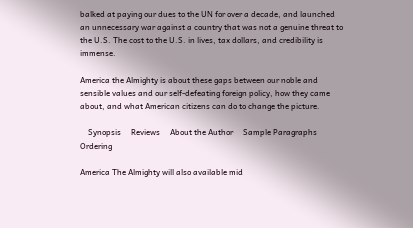balked at paying our dues to the UN for over a decade, and launched an unnecessary war against a country that was not a genuine threat to the U.S. The cost to the U.S. in lives, tax dollars, and credibility is immense.

America the Almighty is about these gaps between our noble and sensible values and our self-defeating foreign policy, how they came about, and what American citizens can do to change the picture.

    Synopsis     Reviews     About the Author     Sample Paragraphs     Ordering

America The Almighty will also available mid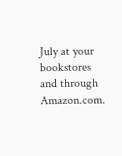July at your bookstores and through Amazon.com.